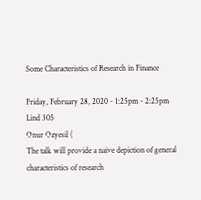Some Characteristics of Research in Finance

Friday, February 28, 2020 - 1:25pm - 2:25pm
Lind 305
Onur Ozyesil (
The talk will provide a naive depiction of general characteristics of research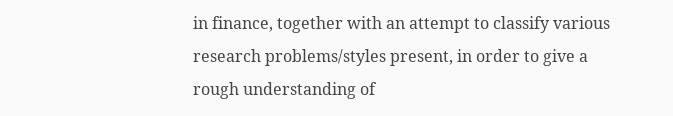in finance, together with an attempt to classify various research problems/styles present, in order to give a rough understanding of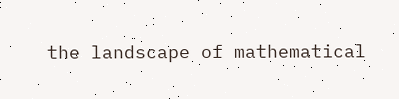the landscape of mathematical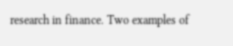research in finance. Two examples of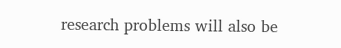research problems will also be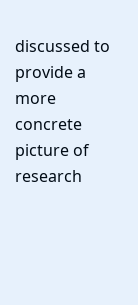discussed to provide a more concrete picture of research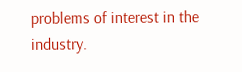problems of interest in the industry.